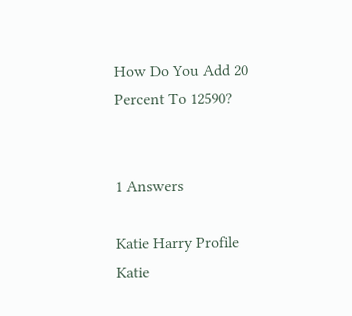How Do You Add 20 Percent To 12590?


1 Answers

Katie Harry Profile
Katie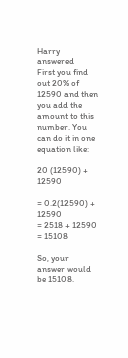Harry answered
First you find out 20% of 12590 and then you add the amount to this number. You can do it in one equation like:

20 (12590) + 12590

= 0.2(12590) + 12590
= 2518 + 12590
= 15108

So, your answer would be 15108.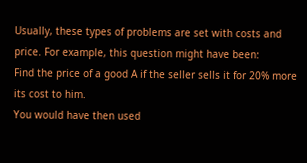Usually, these types of problems are set with costs and price. For example, this question might have been:
Find the price of a good A if the seller sells it for 20% more its cost to him.
You would have then used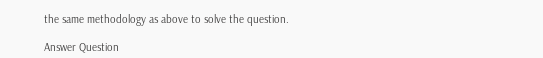the same methodology as above to solve the question.

Answer Question